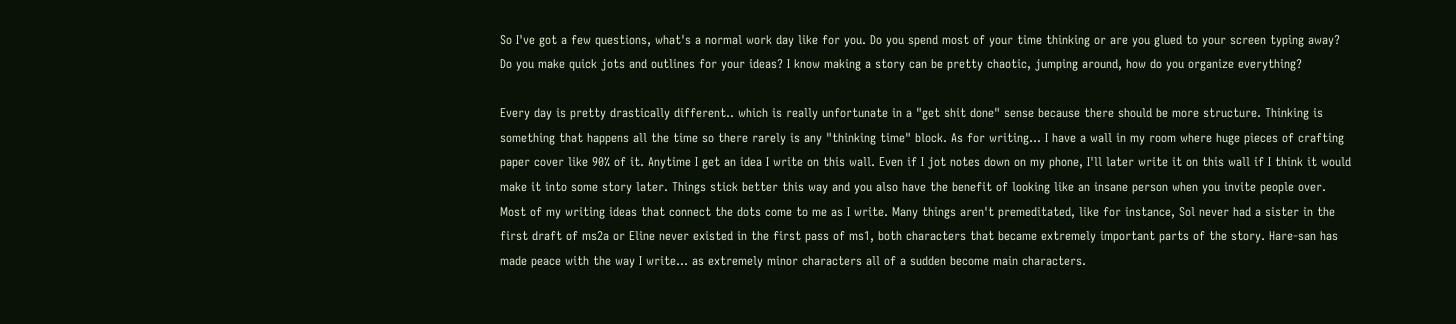So I've got a few questions, what's a normal work day like for you. Do you spend most of your time thinking or are you glued to your screen typing away? Do you make quick jots and outlines for your ideas? I know making a story can be pretty chaotic, jumping around, how do you organize everything?

Every day is pretty drastically different.. which is really unfortunate in a "get shit done" sense because there should be more structure. Thinking is something that happens all the time so there rarely is any "thinking time" block. As for writing... I have a wall in my room where huge pieces of crafting paper cover like 90% of it. Anytime I get an idea I write on this wall. Even if I jot notes down on my phone, I'll later write it on this wall if I think it would make it into some story later. Things stick better this way and you also have the benefit of looking like an insane person when you invite people over.
Most of my writing ideas that connect the dots come to me as I write. Many things aren't premeditated, like for instance, Sol never had a sister in the first draft of ms2a or Eline never existed in the first pass of ms1, both characters that became extremely important parts of the story. Hare-san has made peace with the way I write... as extremely minor characters all of a sudden become main characters.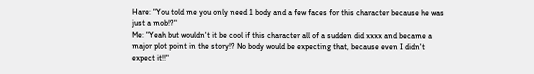Hare: "You told me you only need 1 body and a few faces for this character because he was just a mob!?"
Me: "Yeah but wouldn't it be cool if this character all of a sudden did xxxx and became a major plot point in the story!? No body would be expecting that, because even I didn't expect it!!"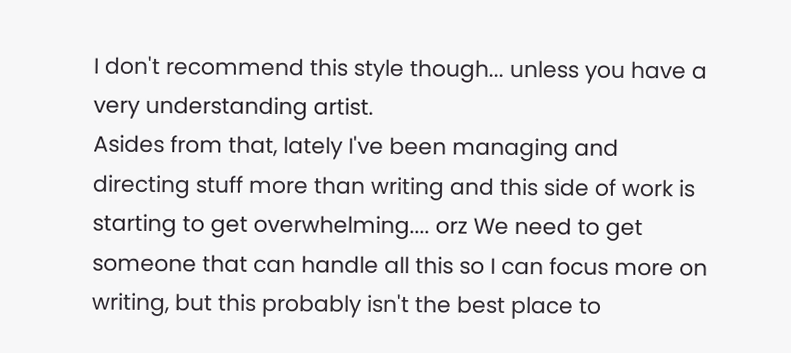I don't recommend this style though... unless you have a very understanding artist.
Asides from that, lately I've been managing and directing stuff more than writing and this side of work is starting to get overwhelming.... orz We need to get someone that can handle all this so I can focus more on writing, but this probably isn't the best place to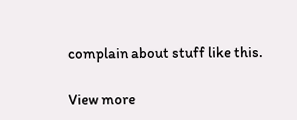complain about stuff like this.

View more